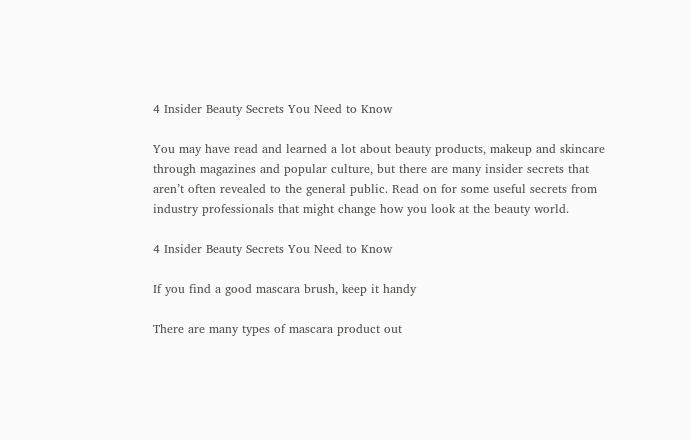4 Insider Beauty Secrets You Need to Know

You may have read and learned a lot about beauty products, makeup and skincare through magazines and popular culture, but there are many insider secrets that aren’t often revealed to the general public. Read on for some useful secrets from industry professionals that might change how you look at the beauty world.

4 Insider Beauty Secrets You Need to Know

If you find a good mascara brush, keep it handy

There are many types of mascara product out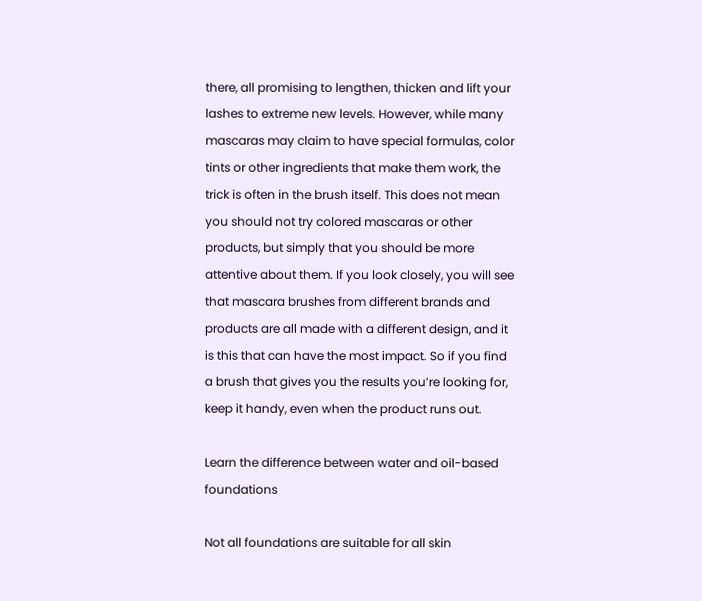there, all promising to lengthen, thicken and lift your lashes to extreme new levels. However, while many mascaras may claim to have special formulas, color tints or other ingredients that make them work, the trick is often in the brush itself. This does not mean you should not try colored mascaras or other products, but simply that you should be more attentive about them. If you look closely, you will see that mascara brushes from different brands and products are all made with a different design, and it is this that can have the most impact. So if you find a brush that gives you the results you’re looking for, keep it handy, even when the product runs out.

Learn the difference between water and oil-based foundations

Not all foundations are suitable for all skin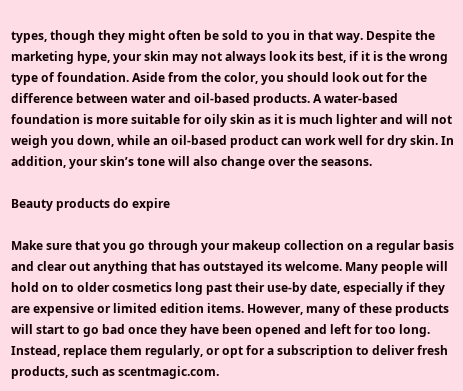types, though they might often be sold to you in that way. Despite the marketing hype, your skin may not always look its best, if it is the wrong type of foundation. Aside from the color, you should look out for the difference between water and oil-based products. A water-based foundation is more suitable for oily skin as it is much lighter and will not weigh you down, while an oil-based product can work well for dry skin. In addition, your skin’s tone will also change over the seasons.

Beauty products do expire

Make sure that you go through your makeup collection on a regular basis and clear out anything that has outstayed its welcome. Many people will hold on to older cosmetics long past their use-by date, especially if they are expensive or limited edition items. However, many of these products will start to go bad once they have been opened and left for too long. Instead, replace them regularly, or opt for a subscription to deliver fresh products, such as scentmagic.com.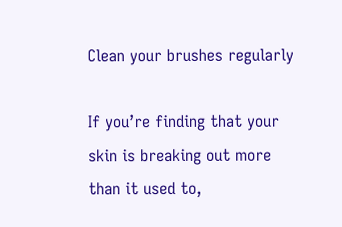Clean your brushes regularly

If you’re finding that your skin is breaking out more than it used to,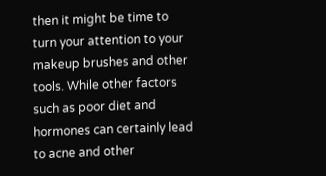then it might be time to turn your attention to your makeup brushes and other tools. While other factors such as poor diet and hormones can certainly lead to acne and other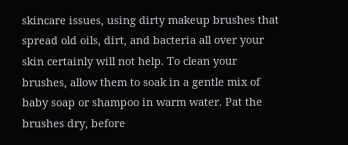skincare issues, using dirty makeup brushes that spread old oils, dirt, and bacteria all over your skin certainly will not help. To clean your brushes, allow them to soak in a gentle mix of baby soap or shampoo in warm water. Pat the brushes dry, before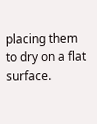placing them to dry on a flat surface.